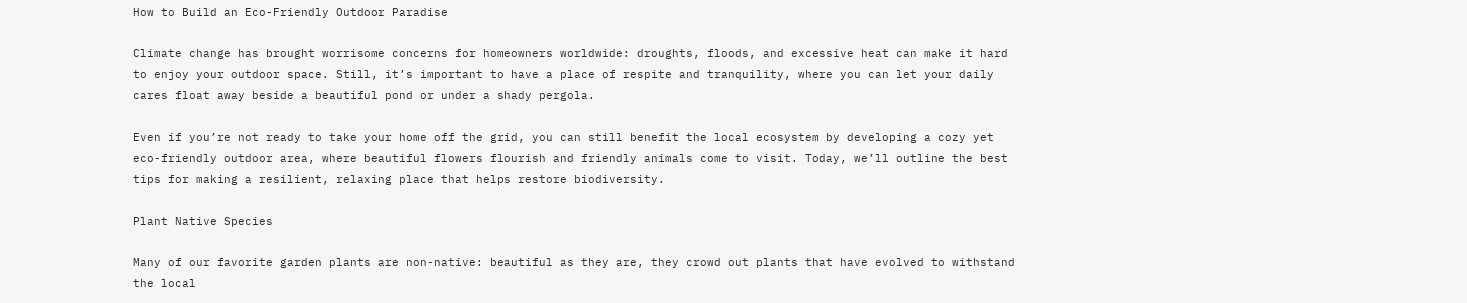How to Build an Eco-Friendly Outdoor Paradise

Climate change has brought worrisome concerns for homeowners worldwide: droughts, floods, and excessive heat can make it hard to enjoy your outdoor space. Still, it’s important to have a place of respite and tranquility, where you can let your daily cares float away beside a beautiful pond or under a shady pergola.

Even if you’re not ready to take your home off the grid, you can still benefit the local ecosystem by developing a cozy yet eco-friendly outdoor area, where beautiful flowers flourish and friendly animals come to visit. Today, we’ll outline the best tips for making a resilient, relaxing place that helps restore biodiversity.

Plant Native Species

Many of our favorite garden plants are non-native: beautiful as they are, they crowd out plants that have evolved to withstand the local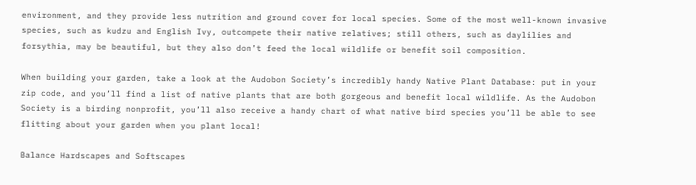environment, and they provide less nutrition and ground cover for local species. Some of the most well-known invasive species, such as kudzu and English Ivy, outcompete their native relatives; still others, such as daylilies and forsythia, may be beautiful, but they also don’t feed the local wildlife or benefit soil composition.

When building your garden, take a look at the Audobon Society’s incredibly handy Native Plant Database: put in your zip code, and you’ll find a list of native plants that are both gorgeous and benefit local wildlife. As the Audobon Society is a birding nonprofit, you’ll also receive a handy chart of what native bird species you’ll be able to see flitting about your garden when you plant local!

Balance Hardscapes and Softscapes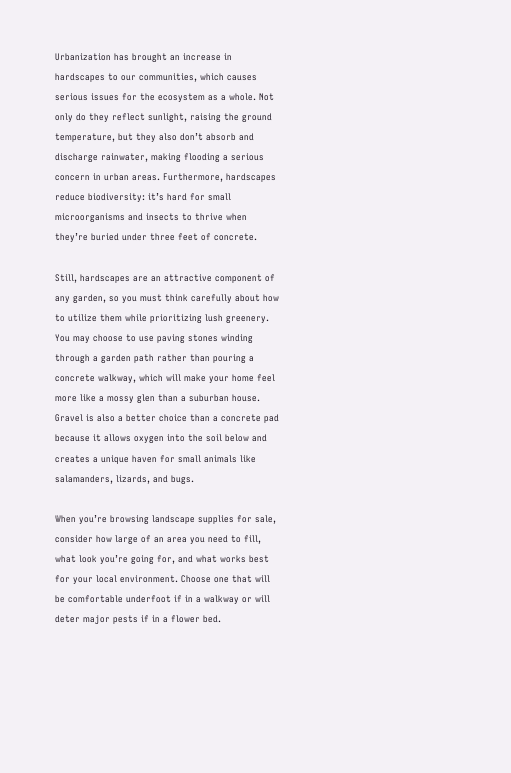Urbanization has brought an increase in hardscapes to our communities, which causes serious issues for the ecosystem as a whole. Not only do they reflect sunlight, raising the ground temperature, but they also don’t absorb and discharge rainwater, making flooding a serious concern in urban areas. Furthermore, hardscapes reduce biodiversity: it’s hard for small microorganisms and insects to thrive when they’re buried under three feet of concrete.

Still, hardscapes are an attractive component of any garden, so you must think carefully about how to utilize them while prioritizing lush greenery. You may choose to use paving stones winding through a garden path rather than pouring a concrete walkway, which will make your home feel more like a mossy glen than a suburban house. Gravel is also a better choice than a concrete pad because it allows oxygen into the soil below and creates a unique haven for small animals like salamanders, lizards, and bugs.

When you’re browsing landscape supplies for sale, consider how large of an area you need to fill, what look you’re going for, and what works best for your local environment. Choose one that will be comfortable underfoot if in a walkway or will deter major pests if in a flower bed.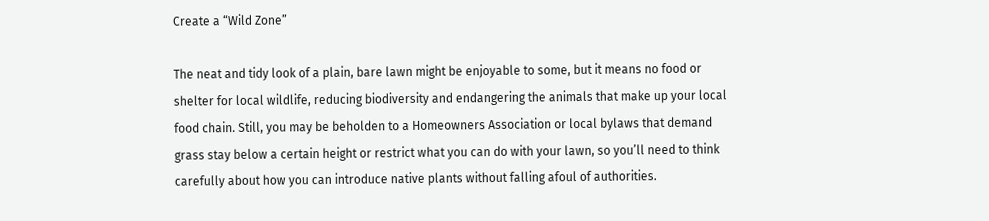Create a “Wild Zone”

The neat and tidy look of a plain, bare lawn might be enjoyable to some, but it means no food or shelter for local wildlife, reducing biodiversity and endangering the animals that make up your local food chain. Still, you may be beholden to a Homeowners Association or local bylaws that demand grass stay below a certain height or restrict what you can do with your lawn, so you’ll need to think carefully about how you can introduce native plants without falling afoul of authorities.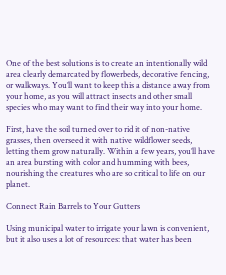One of the best solutions is to create an intentionally wild area clearly demarcated by flowerbeds, decorative fencing, or walkways. You’ll want to keep this a distance away from your home, as you will attract insects and other small species who may want to find their way into your home.

First, have the soil turned over to rid it of non-native grasses, then overseed it with native wildflower seeds, letting them grow naturally. Within a few years, you’ll have an area bursting with color and humming with bees, nourishing the creatures who are so critical to life on our planet.

Connect Rain Barrels to Your Gutters

Using municipal water to irrigate your lawn is convenient, but it also uses a lot of resources: that water has been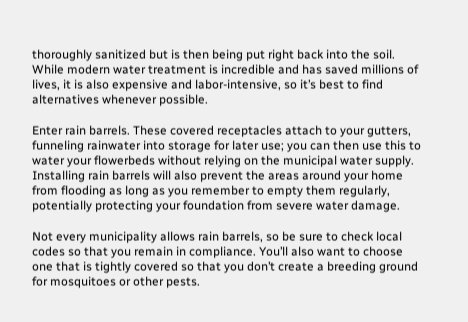thoroughly sanitized but is then being put right back into the soil. While modern water treatment is incredible and has saved millions of lives, it is also expensive and labor-intensive, so it’s best to find alternatives whenever possible.

Enter rain barrels. These covered receptacles attach to your gutters, funneling rainwater into storage for later use; you can then use this to water your flowerbeds without relying on the municipal water supply. Installing rain barrels will also prevent the areas around your home from flooding as long as you remember to empty them regularly, potentially protecting your foundation from severe water damage.

Not every municipality allows rain barrels, so be sure to check local codes so that you remain in compliance. You’ll also want to choose one that is tightly covered so that you don’t create a breeding ground for mosquitoes or other pests.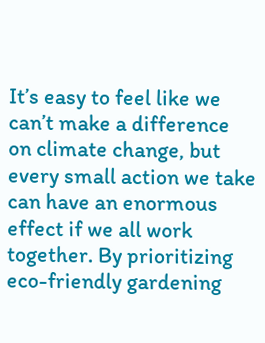It’s easy to feel like we can’t make a difference on climate change, but every small action we take can have an enormous effect if we all work together. By prioritizing eco-friendly gardening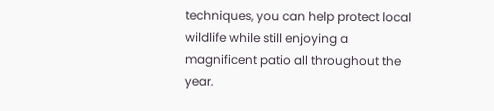techniques, you can help protect local wildlife while still enjoying a magnificent patio all throughout the year.